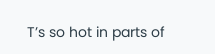T’s so hot in parts of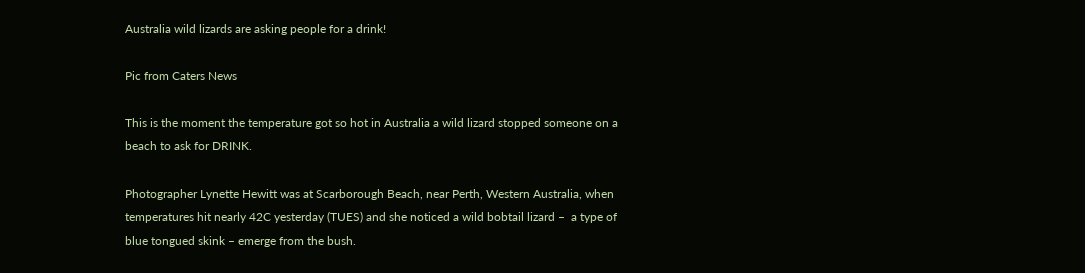Australia wild lizards are asking people for a drink!

Pic from Caters News

This is the moment the temperature got so hot in Australia a wild lizard stopped someone on a beach to ask for DRINK.

Photographer Lynette Hewitt was at Scarborough Beach, near Perth, Western Australia, when temperatures hit nearly 42C yesterday (TUES) and she noticed a wild bobtail lizard –  a type of blue tongued skink – emerge from the bush.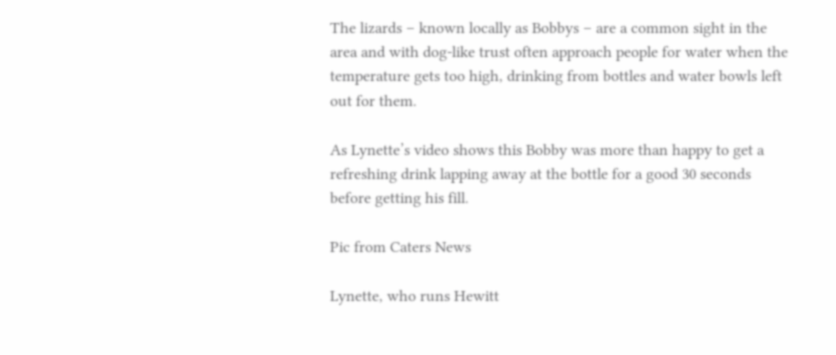The lizards – known locally as Bobbys – are a common sight in the area and with dog-like trust often approach people for water when the temperature gets too high, drinking from bottles and water bowls left out for them.

As Lynette’s video shows this Bobby was more than happy to get a refreshing drink lapping away at the bottle for a good 30 seconds before getting his fill.

Pic from Caters News

Lynette, who runs Hewitt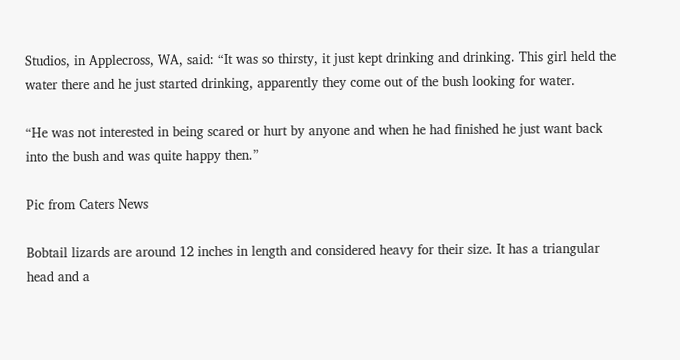Studios, in Applecross, WA, said: “It was so thirsty, it just kept drinking and drinking. This girl held the water there and he just started drinking, apparently they come out of the bush looking for water.

“He was not interested in being scared or hurt by anyone and when he had finished he just want back into the bush and was quite happy then.”

Pic from Caters News

Bobtail lizards are around 12 inches in length and considered heavy for their size. It has a triangular head and a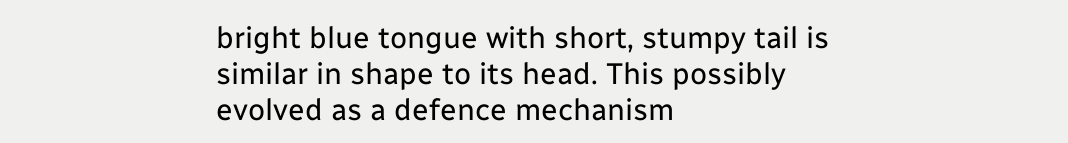bright blue tongue with short, stumpy tail is similar in shape to its head. This possibly evolved as a defence mechanism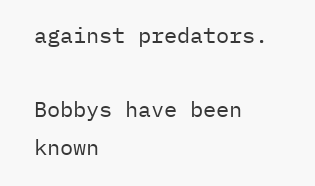against predators.

Bobbys have been known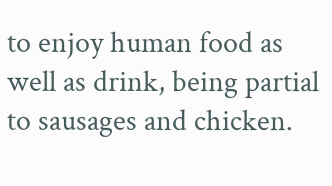to enjoy human food as well as drink, being partial to sausages and chicken.